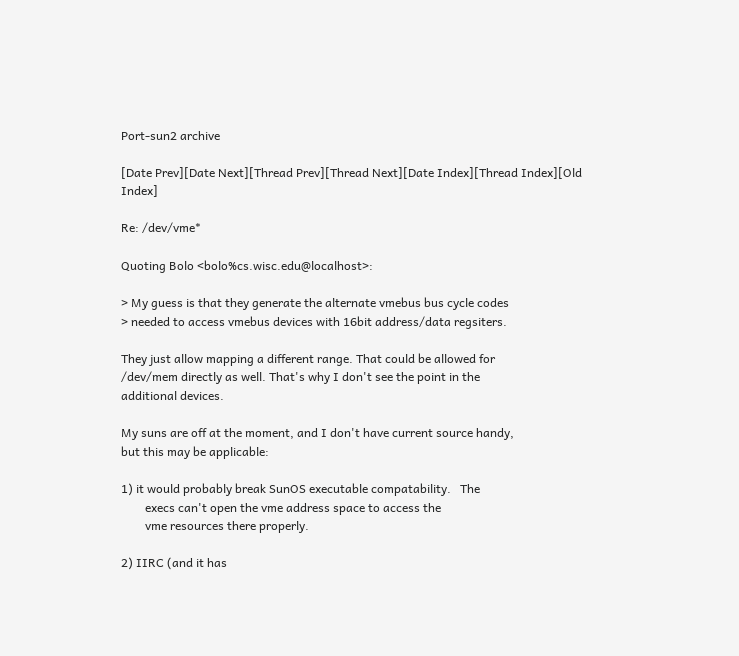Port-sun2 archive

[Date Prev][Date Next][Thread Prev][Thread Next][Date Index][Thread Index][Old Index]

Re: /dev/vme*

Quoting Bolo <bolo%cs.wisc.edu@localhost>:

> My guess is that they generate the alternate vmebus bus cycle codes
> needed to access vmebus devices with 16bit address/data regsiters.

They just allow mapping a different range. That could be allowed for
/dev/mem directly as well. That's why I don't see the point in the
additional devices.

My suns are off at the moment, and I don't have current source handy,
but this may be applicable:

1) it would probably break SunOS executable compatability.   The
        execs can't open the vme address space to access the
        vme resources there properly.

2) IIRC (and it has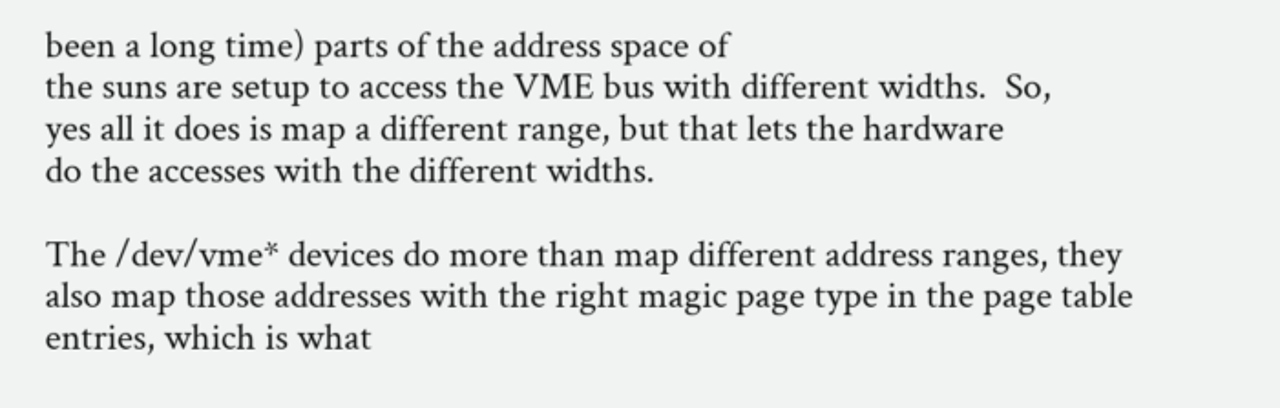been a long time) parts of the address space of
the suns are setup to access the VME bus with different widths.  So,
yes all it does is map a different range, but that lets the hardware
do the accesses with the different widths.

The /dev/vme* devices do more than map different address ranges, they
also map those addresses with the right magic page type in the page table
entries, which is what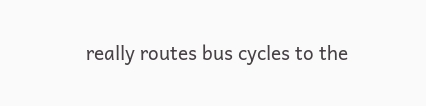really routes bus cycles to the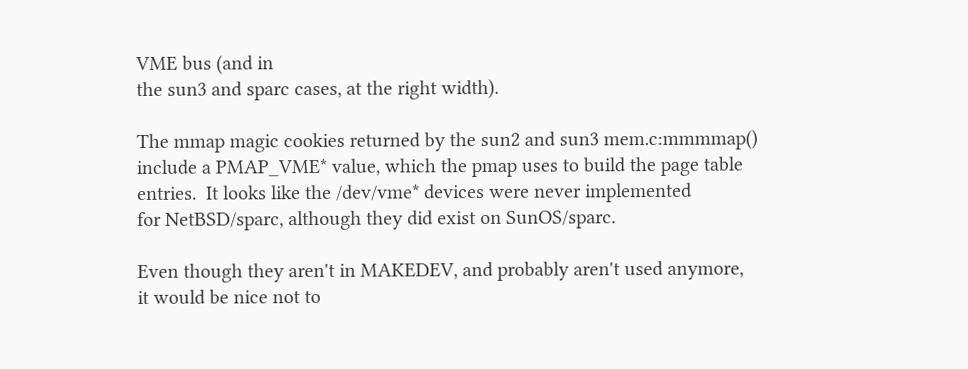VME bus (and in
the sun3 and sparc cases, at the right width).

The mmap magic cookies returned by the sun2 and sun3 mem.c:mmmmap()
include a PMAP_VME* value, which the pmap uses to build the page table
entries.  It looks like the /dev/vme* devices were never implemented
for NetBSD/sparc, although they did exist on SunOS/sparc.

Even though they aren't in MAKEDEV, and probably aren't used anymore,
it would be nice not to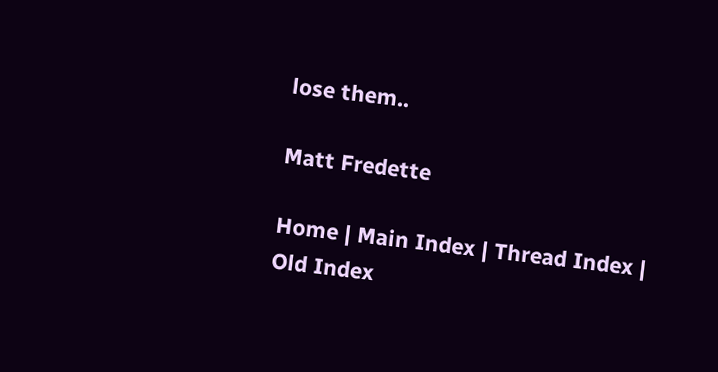lose them..

Matt Fredette

Home | Main Index | Thread Index | Old Index